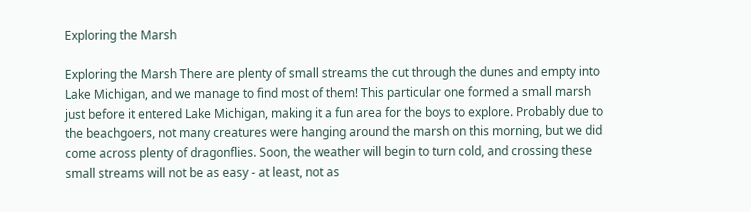Exploring the Marsh

Exploring the Marsh There are plenty of small streams the cut through the dunes and empty into Lake Michigan, and we manage to find most of them! This particular one formed a small marsh just before it entered Lake Michigan, making it a fun area for the boys to explore. Probably due to the beachgoers, not many creatures were hanging around the marsh on this morning, but we did come across plenty of dragonflies. Soon, the weather will begin to turn cold, and crossing these small streams will not be as easy - at least, not as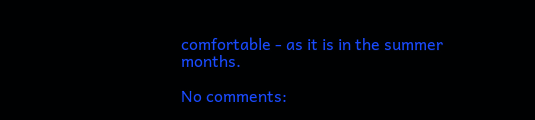comfortable - as it is in the summer months.

No comments: